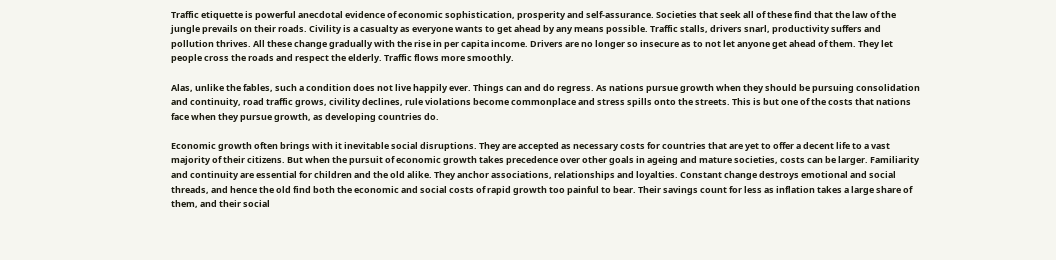Traffic etiquette is powerful anecdotal evidence of economic sophistication, prosperity and self-assurance. Societies that seek all of these find that the law of the jungle prevails on their roads. Civility is a casualty as everyone wants to get ahead by any means possible. Traffic stalls, drivers snarl, productivity suffers and pollution thrives. All these change gradually with the rise in per capita income. Drivers are no longer so insecure as to not let anyone get ahead of them. They let people cross the roads and respect the elderly. Traffic flows more smoothly.

Alas, unlike the fables, such a condition does not live happily ever. Things can and do regress. As nations pursue growth when they should be pursuing consolidation and continuity, road traffic grows, civility declines, rule violations become commonplace and stress spills onto the streets. This is but one of the costs that nations face when they pursue growth, as developing countries do.

Economic growth often brings with it inevitable social disruptions. They are accepted as necessary costs for countries that are yet to offer a decent life to a vast majority of their citizens. But when the pursuit of economic growth takes precedence over other goals in ageing and mature societies, costs can be larger. Familiarity and continuity are essential for children and the old alike. They anchor associations, relationships and loyalties. Constant change destroys emotional and social threads, and hence the old find both the economic and social costs of rapid growth too painful to bear. Their savings count for less as inflation takes a large share of them, and their social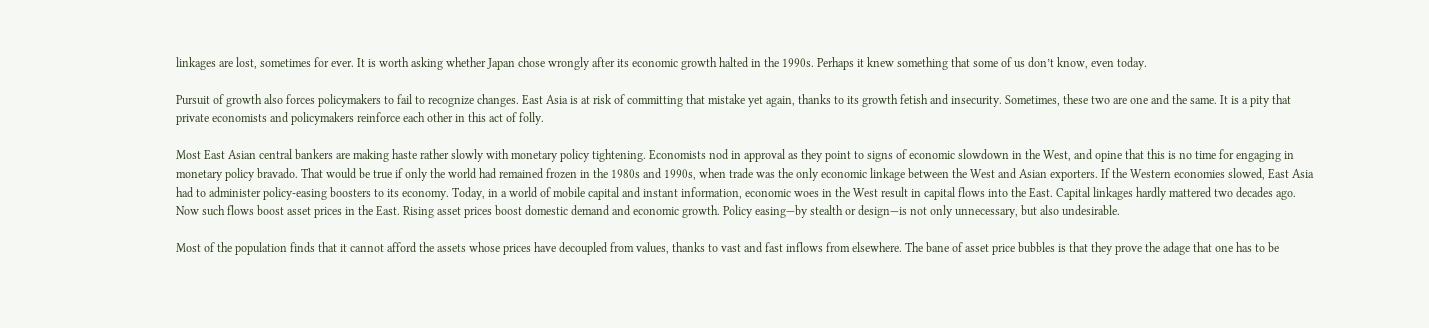linkages are lost, sometimes for ever. It is worth asking whether Japan chose wrongly after its economic growth halted in the 1990s. Perhaps it knew something that some of us don’t know, even today.

Pursuit of growth also forces policymakers to fail to recognize changes. East Asia is at risk of committing that mistake yet again, thanks to its growth fetish and insecurity. Sometimes, these two are one and the same. It is a pity that private economists and policymakers reinforce each other in this act of folly.

Most East Asian central bankers are making haste rather slowly with monetary policy tightening. Economists nod in approval as they point to signs of economic slowdown in the West, and opine that this is no time for engaging in monetary policy bravado. That would be true if only the world had remained frozen in the 1980s and 1990s, when trade was the only economic linkage between the West and Asian exporters. If the Western economies slowed, East Asia had to administer policy-easing boosters to its economy. Today, in a world of mobile capital and instant information, economic woes in the West result in capital flows into the East. Capital linkages hardly mattered two decades ago. Now such flows boost asset prices in the East. Rising asset prices boost domestic demand and economic growth. Policy easing—by stealth or design—is not only unnecessary, but also undesirable.

Most of the population finds that it cannot afford the assets whose prices have decoupled from values, thanks to vast and fast inflows from elsewhere. The bane of asset price bubbles is that they prove the adage that one has to be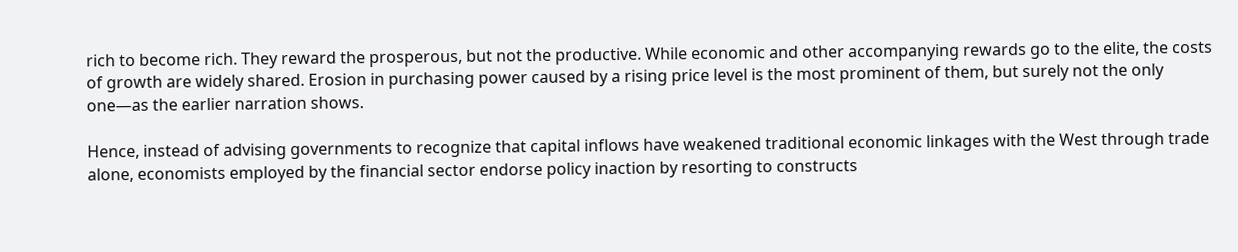rich to become rich. They reward the prosperous, but not the productive. While economic and other accompanying rewards go to the elite, the costs of growth are widely shared. Erosion in purchasing power caused by a rising price level is the most prominent of them, but surely not the only one—as the earlier narration shows.

Hence, instead of advising governments to recognize that capital inflows have weakened traditional economic linkages with the West through trade alone, economists employed by the financial sector endorse policy inaction by resorting to constructs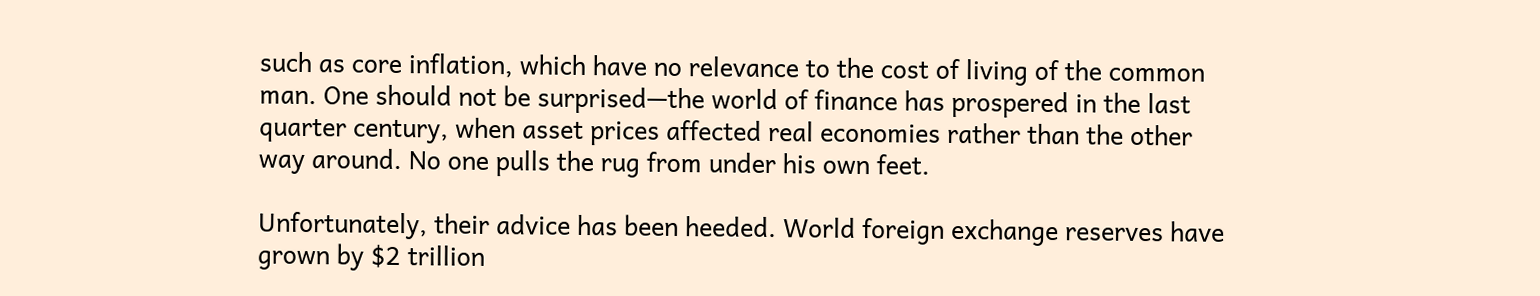such as core inflation, which have no relevance to the cost of living of the common man. One should not be surprised—the world of finance has prospered in the last quarter century, when asset prices affected real economies rather than the other way around. No one pulls the rug from under his own feet.

Unfortunately, their advice has been heeded. World foreign exchange reserves have grown by $2 trillion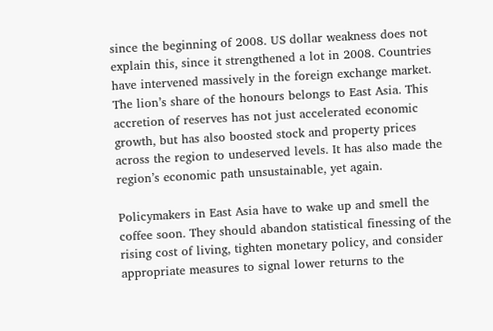since the beginning of 2008. US dollar weakness does not explain this, since it strengthened a lot in 2008. Countries have intervened massively in the foreign exchange market. The lion’s share of the honours belongs to East Asia. This accretion of reserves has not just accelerated economic growth, but has also boosted stock and property prices across the region to undeserved levels. It has also made the region’s economic path unsustainable, yet again.

Policymakers in East Asia have to wake up and smell the coffee soon. They should abandon statistical finessing of the rising cost of living, tighten monetary policy, and consider appropriate measures to signal lower returns to the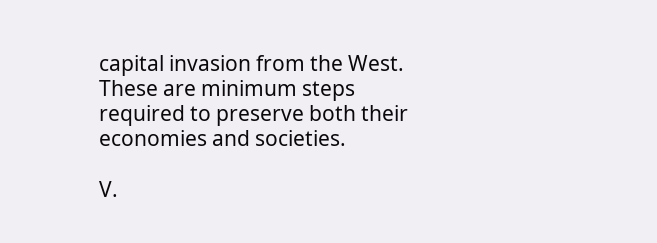capital invasion from the West. These are minimum steps required to preserve both their economies and societies.

V.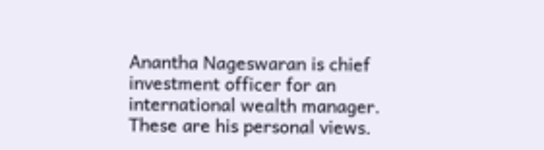Anantha Nageswaran is chief investment officer for an international wealth manager. These are his personal views.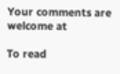Your comments are welcome at

To read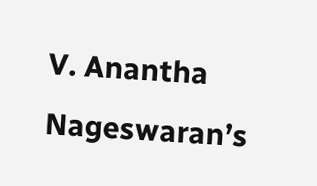V. Anantha Nageswaran’s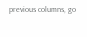previous columns, go